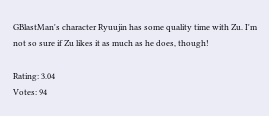GBlastMan's character Ryuujin has some quality time with Zu. I'm not so sure if Zu likes it as much as he does, though!

Rating: 3.04
Votes: 94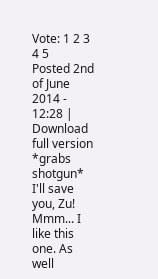Vote: 1 2 3 4 5
Posted 2nd of June 2014 - 12:28 | Download full version
*grabs shotgun*
I'll save you, Zu!
Mmm... I like this one. As well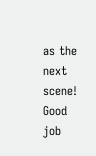as the next scene! Good job